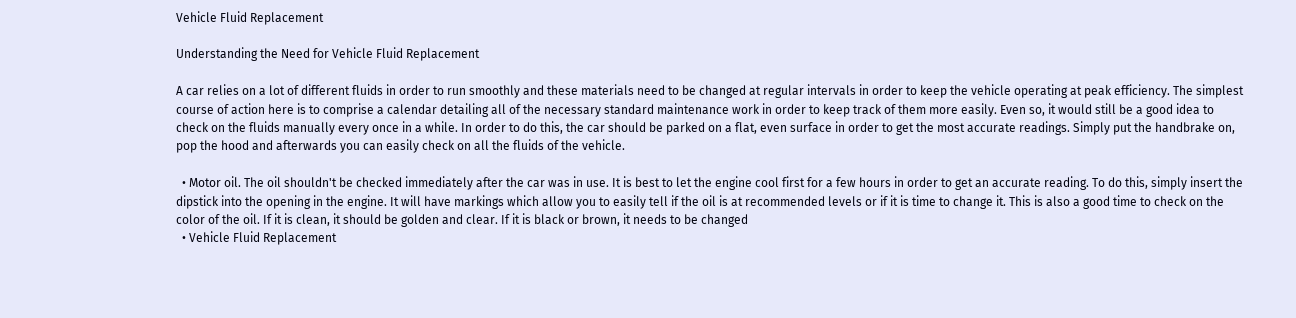Vehicle Fluid Replacement

Understanding the Need for Vehicle Fluid Replacement

A car relies on a lot of different fluids in order to run smoothly and these materials need to be changed at regular intervals in order to keep the vehicle operating at peak efficiency. The simplest course of action here is to comprise a calendar detailing all of the necessary standard maintenance work in order to keep track of them more easily. Even so, it would still be a good idea to check on the fluids manually every once in a while. In order to do this, the car should be parked on a flat, even surface in order to get the most accurate readings. Simply put the handbrake on, pop the hood and afterwards you can easily check on all the fluids of the vehicle.

  • Motor oil. The oil shouldn't be checked immediately after the car was in use. It is best to let the engine cool first for a few hours in order to get an accurate reading. To do this, simply insert the dipstick into the opening in the engine. It will have markings which allow you to easily tell if the oil is at recommended levels or if it is time to change it. This is also a good time to check on the color of the oil. If it is clean, it should be golden and clear. If it is black or brown, it needs to be changed
  • Vehicle Fluid Replacement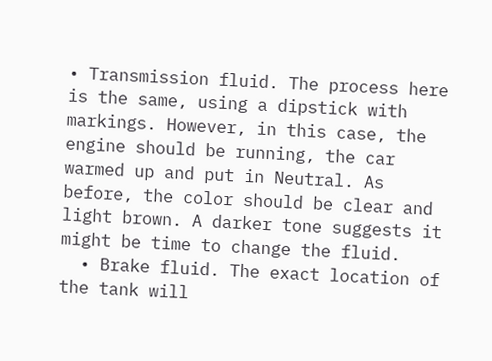• Transmission fluid. The process here is the same, using a dipstick with markings. However, in this case, the engine should be running, the car warmed up and put in Neutral. As before, the color should be clear and light brown. A darker tone suggests it might be time to change the fluid.
  • Brake fluid. The exact location of the tank will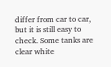differ from car to car, but it is still easy to check. Some tanks are clear white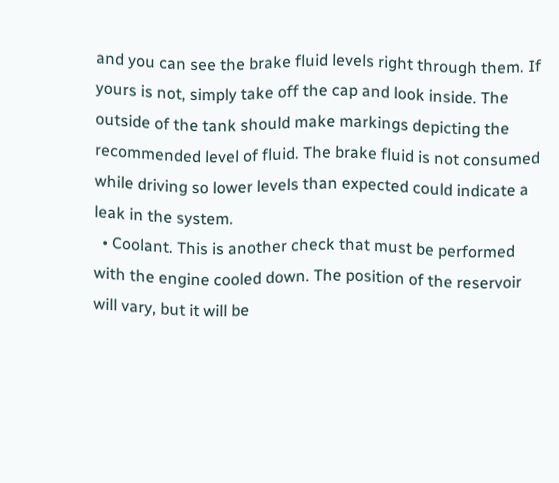and you can see the brake fluid levels right through them. If yours is not, simply take off the cap and look inside. The outside of the tank should make markings depicting the recommended level of fluid. The brake fluid is not consumed while driving so lower levels than expected could indicate a leak in the system.
  • Coolant. This is another check that must be performed with the engine cooled down. The position of the reservoir will vary, but it will be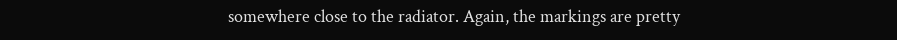somewhere close to the radiator. Again, the markings are pretty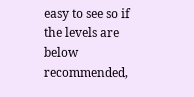easy to see so if the levels are below recommended,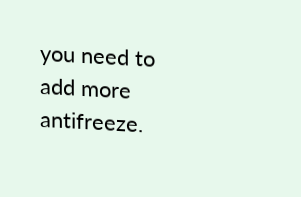you need to add more antifreeze.